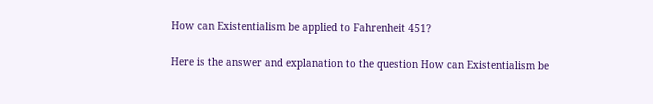How can Existentialism be applied to Fahrenheit 451?

Here is the answer and explanation to the question How can Existentialism be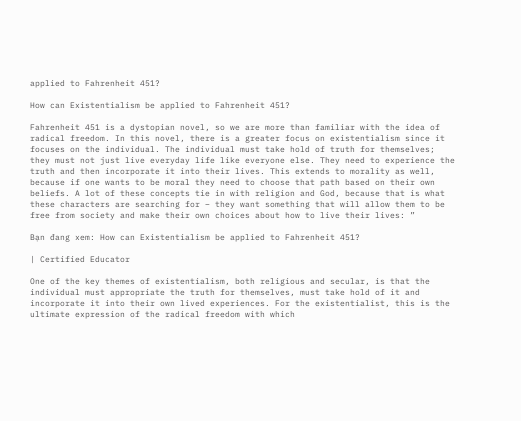applied to Fahrenheit 451?

How can Existentialism be applied to Fahrenheit 451?

Fahrenheit 451 is a dystopian novel, so we are more than familiar with the idea of radical freedom. In this novel, there is a greater focus on existentialism since it focuses on the individual. The individual must take hold of truth for themselves; they must not just live everyday life like everyone else. They need to experience the truth and then incorporate it into their lives. This extends to morality as well, because if one wants to be moral they need to choose that path based on their own beliefs. A lot of these concepts tie in with religion and God, because that is what these characters are searching for – they want something that will allow them to be free from society and make their own choices about how to live their lives: ”

Bạn đang xem: How can Existentialism be applied to Fahrenheit 451?

| Certified Educator

One of the key themes of existentialism, both religious and secular, is that the individual must appropriate the truth for themselves, must take hold of it and incorporate it into their own lived experiences. For the existentialist, this is the ultimate expression of the radical freedom with which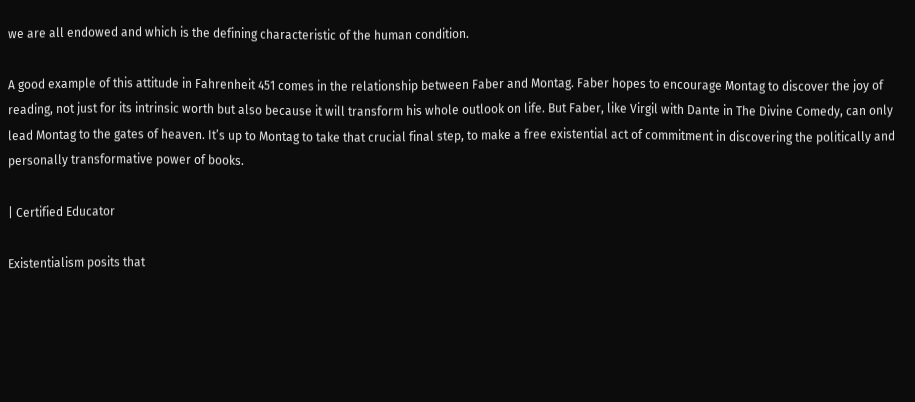we are all endowed and which is the defining characteristic of the human condition.

A good example of this attitude in Fahrenheit 451 comes in the relationship between Faber and Montag. Faber hopes to encourage Montag to discover the joy of reading, not just for its intrinsic worth but also because it will transform his whole outlook on life. But Faber, like Virgil with Dante in The Divine Comedy, can only lead Montag to the gates of heaven. It’s up to Montag to take that crucial final step, to make a free existential act of commitment in discovering the politically and personally transformative power of books.

| Certified Educator

Existentialism posits that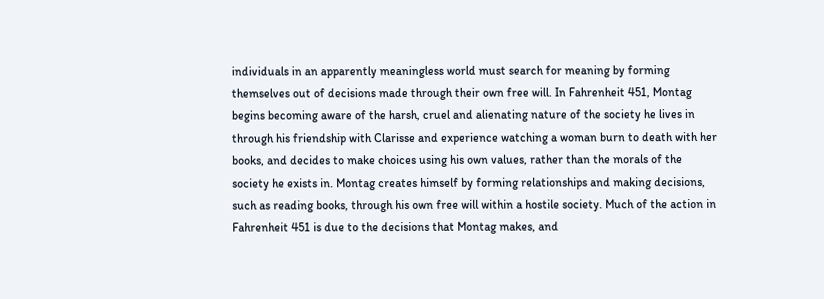individuals in an apparently meaningless world must search for meaning by forming themselves out of decisions made through their own free will. In Fahrenheit 451, Montag begins becoming aware of the harsh, cruel and alienating nature of the society he lives in through his friendship with Clarisse and experience watching a woman burn to death with her books, and decides to make choices using his own values, rather than the morals of the society he exists in. Montag creates himself by forming relationships and making decisions, such as reading books, through his own free will within a hostile society. Much of the action in Fahrenheit 451 is due to the decisions that Montag makes, and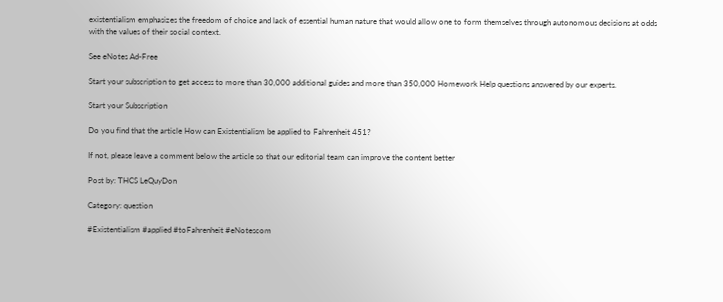existentialism emphasizes the freedom of choice and lack of essential human nature that would allow one to form themselves through autonomous decisions at odds with the values of their social context.

See eNotes Ad-Free

Start your subscription to get access to more than 30,000 additional guides and more than 350,000 Homework Help questions answered by our experts.

Start your Subscription

Do you find that the article How can Existentialism be applied to Fahrenheit 451?

If not, please leave a comment below the article so that our editorial team can improve the content better

Post by: THCS LeQuyDon

Category: question

#Existentialism #applied #toFahrenheit #eNotescom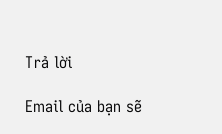Trả lời

Email của bạn sẽ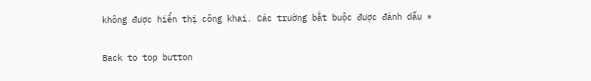không được hiển thị công khai. Các trường bắt buộc được đánh dấu *

Back to top button